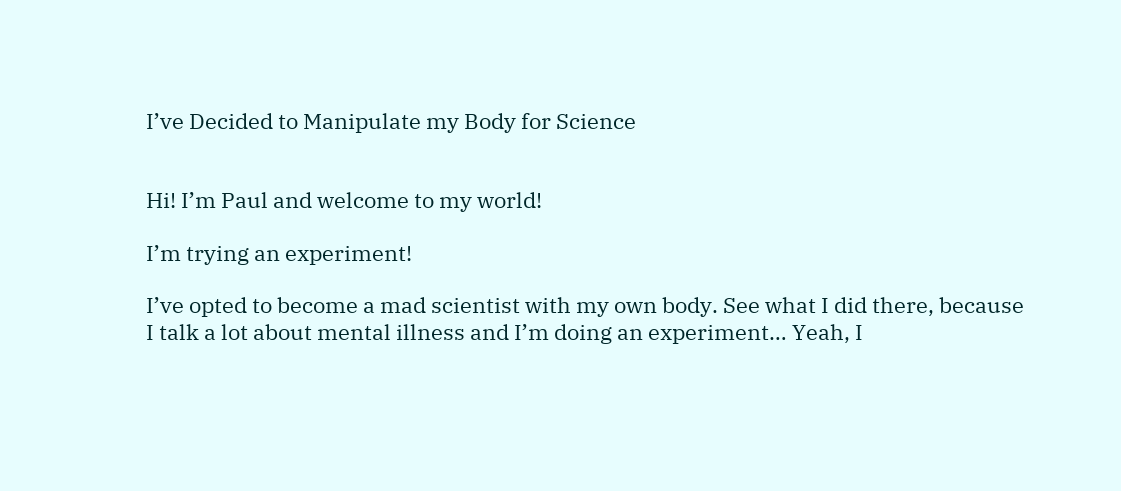I’ve Decided to Manipulate my Body for Science


Hi! I’m Paul and welcome to my world!

I’m trying an experiment!

I’ve opted to become a mad scientist with my own body. See what I did there, because I talk a lot about mental illness and I’m doing an experiment… Yeah, I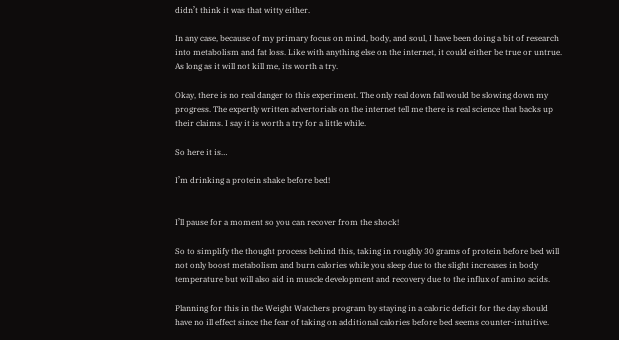didn’t think it was that witty either.

In any case, because of my primary focus on mind, body, and soul, I have been doing a bit of research into metabolism and fat loss. Like with anything else on the internet, it could either be true or untrue. As long as it will not kill me, its worth a try.

Okay, there is no real danger to this experiment. The only real down fall would be slowing down my progress. The expertly written advertorials on the internet tell me there is real science that backs up their claims. I say it is worth a try for a little while.

So here it is…

I’m drinking a protein shake before bed!


I’ll pause for a moment so you can recover from the shock!

So to simplify the thought process behind this, taking in roughly 30 grams of protein before bed will not only boost metabolism and burn calories while you sleep due to the slight increases in body temperature but will also aid in muscle development and recovery due to the influx of amino acids.

Planning for this in the Weight Watchers program by staying in a caloric deficit for the day should have no ill effect since the fear of taking on additional calories before bed seems counter-intuitive.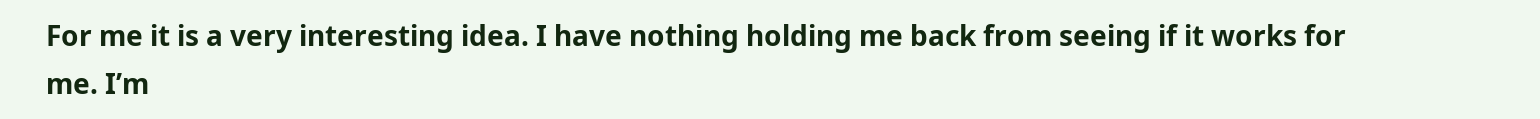For me it is a very interesting idea. I have nothing holding me back from seeing if it works for me. I’m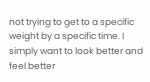not trying to get to a specific weight by a specific time. I simply want to look better and feel better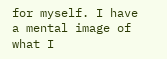for myself. I have a mental image of what I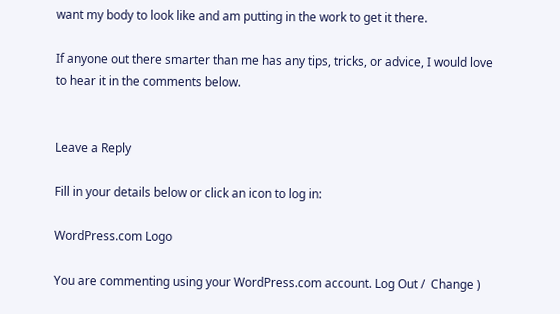want my body to look like and am putting in the work to get it there.

If anyone out there smarter than me has any tips, tricks, or advice, I would love to hear it in the comments below.


Leave a Reply

Fill in your details below or click an icon to log in:

WordPress.com Logo

You are commenting using your WordPress.com account. Log Out /  Change )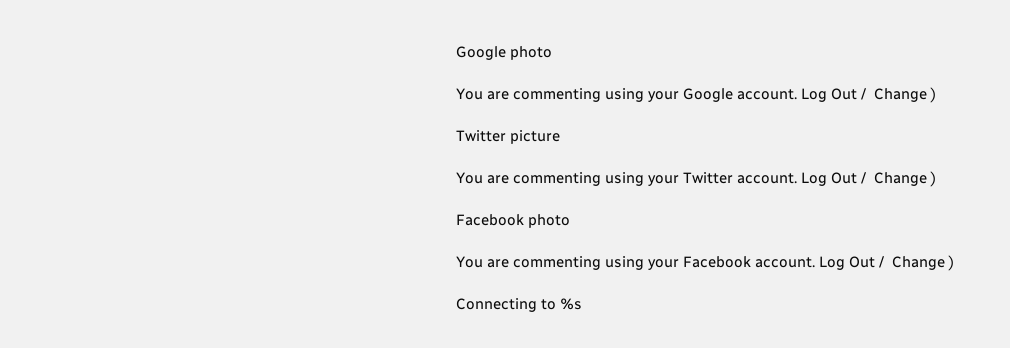Google photo

You are commenting using your Google account. Log Out /  Change )

Twitter picture

You are commenting using your Twitter account. Log Out /  Change )

Facebook photo

You are commenting using your Facebook account. Log Out /  Change )

Connecting to %s